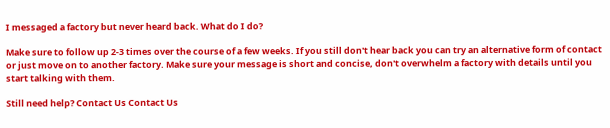I messaged a factory but never heard back. What do I do?

Make sure to follow up 2-3 times over the course of a few weeks. If you still don't hear back you can try an alternative form of contact or just move on to another factory. Make sure your message is short and concise, don't overwhelm a factory with details until you start talking with them.

Still need help? Contact Us Contact Us